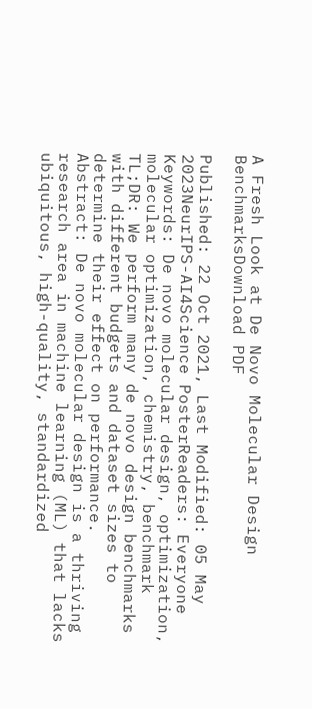A Fresh Look at De Novo Molecular Design BenchmarksDownload PDF

Published: 22 Oct 2021, Last Modified: 05 May 2023NeurIPS-AI4Science PosterReaders: Everyone
Keywords: De novo molecular design, optimization, molecular optimization, chemistry, benchmark
TL;DR: We perform many de novo design benchmarks with different budgets and dataset sizes to determine their effect on performance.
Abstract: De novo molecular design is a thriving research area in machine learning (ML) that lacks ubiquitous, high-quality, standardized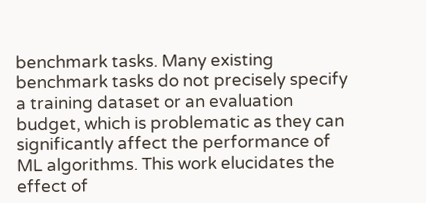benchmark tasks. Many existing benchmark tasks do not precisely specify a training dataset or an evaluation budget, which is problematic as they can significantly affect the performance of ML algorithms. This work elucidates the effect of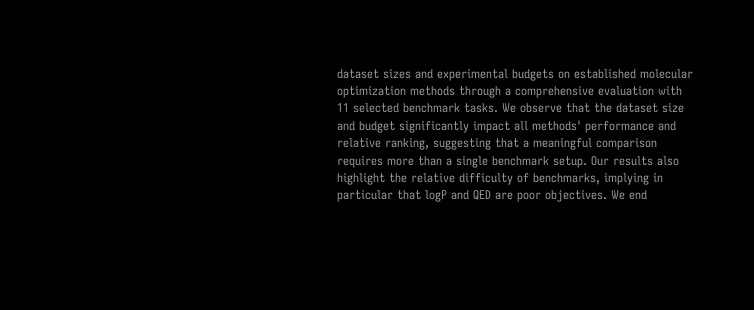dataset sizes and experimental budgets on established molecular optimization methods through a comprehensive evaluation with 11 selected benchmark tasks. We observe that the dataset size and budget significantly impact all methods' performance and relative ranking, suggesting that a meaningful comparison requires more than a single benchmark setup. Our results also highlight the relative difficulty of benchmarks, implying in particular that logP and QED are poor objectives. We end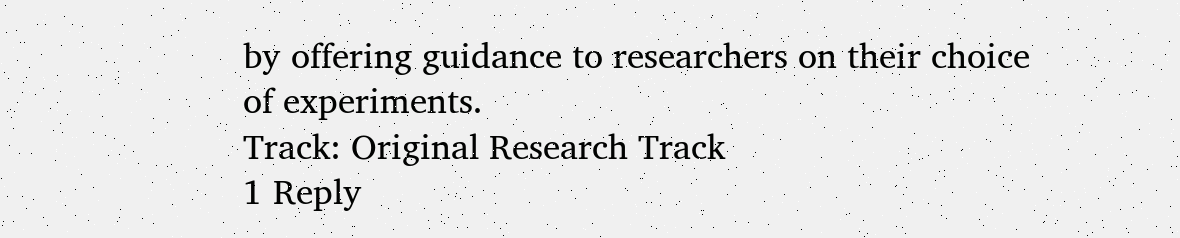by offering guidance to researchers on their choice of experiments.
Track: Original Research Track
1 Reply